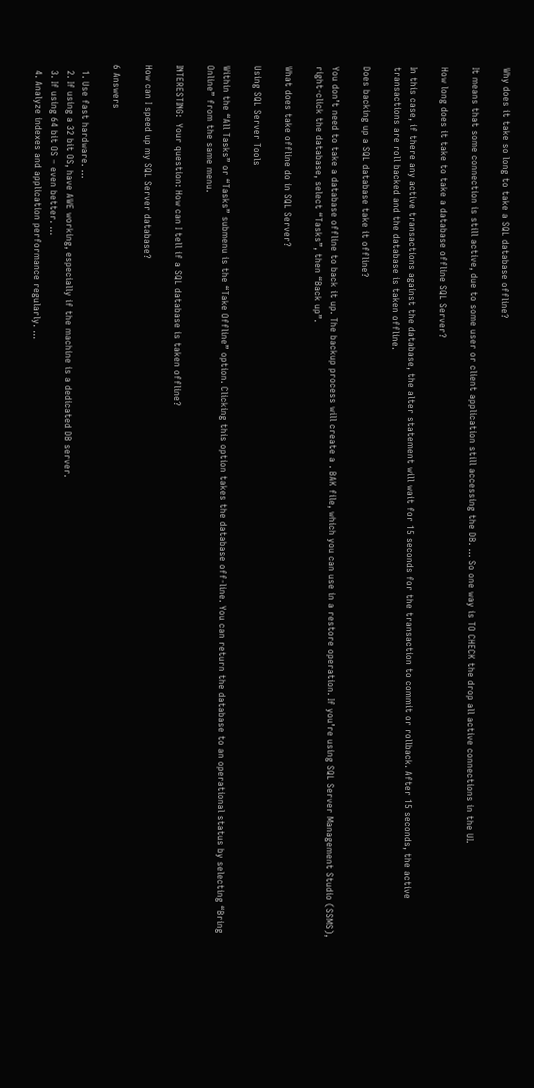Why does it take so long to take a SQL database offline?

It means that some connection is still active, due to some user or client application still accessing the DB. … So one way is TO CHECK the drop all active connections in the UI.

How long does it take to take a database offline SQL Server?

In this case, if there any active transactions against the database, the alter statement will wait for 15 seconds for the transaction to commit or rollback. After 15 seconds, the active transactions are roll backed and the database is taken offline.

Does backing up a SQL database take it offline?

You don’t need to take a database offline to back it up. The backup process will create a . BAK file, which you can use in a restore operation. If you’re using SQL Server Management Studio (SSMS), right-click the database, select “Tasks”, then “Back up”.

What does take offline do in SQL Server?

Using SQL Server Tools

Within the “All Tasks” or “Tasks” submenu is the “Take Offline” option. Clicking this option takes the database off-line. You can return the database to an operational status by selecting “Bring Online” from the same menu.

INTERESTING:  Your question: How can I tell if a SQL database is taken offline?

How can I speed up my SQL Server database?

6 Answers

  1. Use fast hardware. …
  2. If using a 32 bit OS, have AWE working, especially if the machine is a dedicated DB server.
  3. If using 64 bit OS – even better. …
  4. Analyze indexes and application performance regularly. …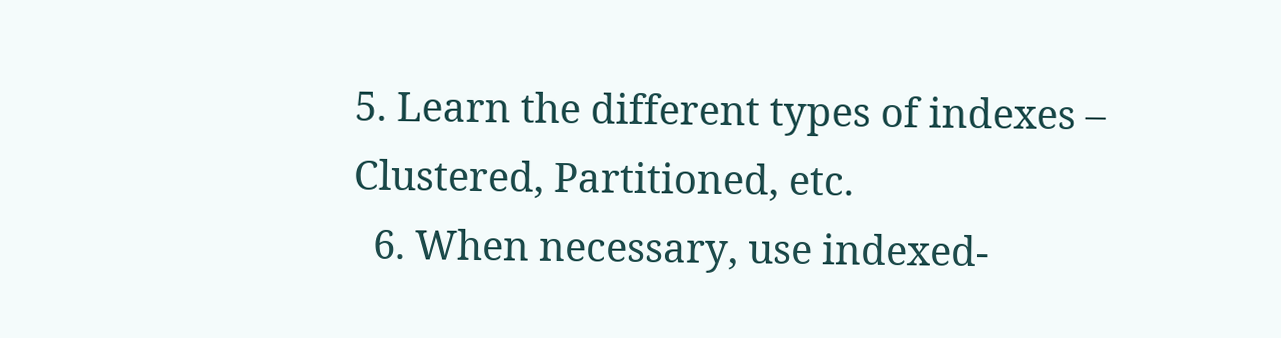5. Learn the different types of indexes – Clustered, Partitioned, etc.
  6. When necessary, use indexed-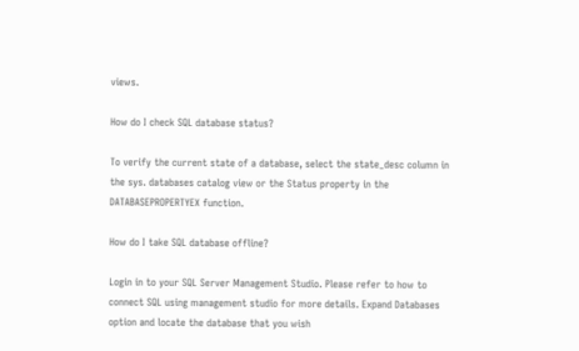views.

How do I check SQL database status?

To verify the current state of a database, select the state_desc column in the sys. databases catalog view or the Status property in the DATABASEPROPERTYEX function.

How do I take SQL database offline?

Login in to your SQL Server Management Studio. Please refer to how to connect SQL using management studio for more details. Expand Databases option and locate the database that you wish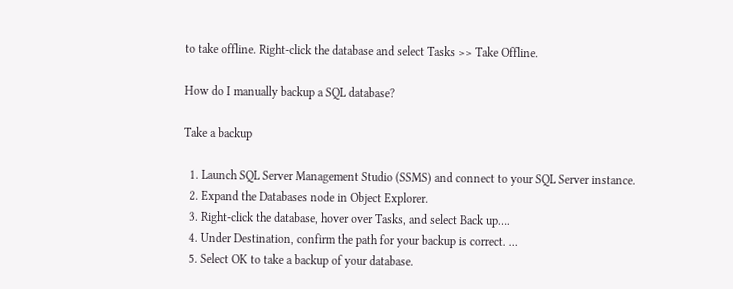to take offline. Right-click the database and select Tasks >> Take Offline.

How do I manually backup a SQL database?

Take a backup

  1. Launch SQL Server Management Studio (SSMS) and connect to your SQL Server instance.
  2. Expand the Databases node in Object Explorer.
  3. Right-click the database, hover over Tasks, and select Back up….
  4. Under Destination, confirm the path for your backup is correct. …
  5. Select OK to take a backup of your database.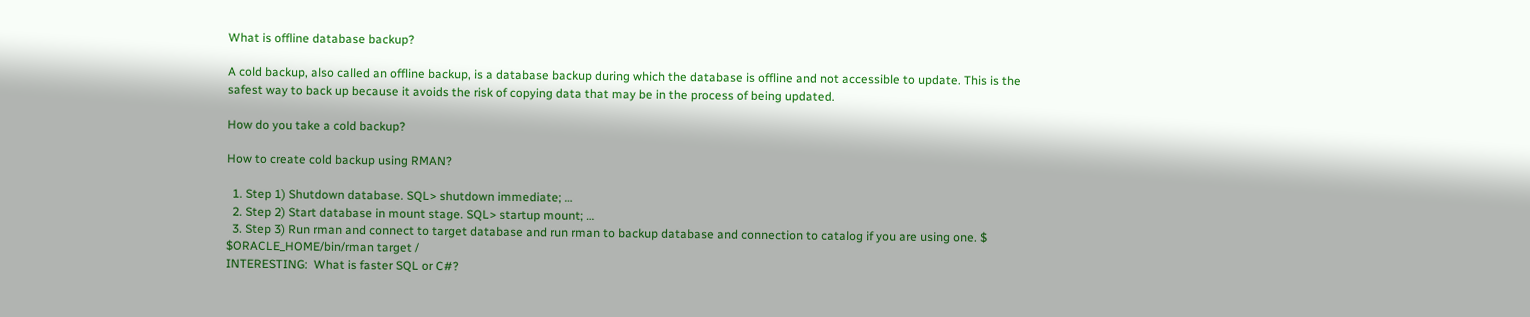What is offline database backup?

A cold backup, also called an offline backup, is a database backup during which the database is offline and not accessible to update. This is the safest way to back up because it avoids the risk of copying data that may be in the process of being updated.

How do you take a cold backup?

How to create cold backup using RMAN?

  1. Step 1) Shutdown database. SQL> shutdown immediate; …
  2. Step 2) Start database in mount stage. SQL> startup mount; …
  3. Step 3) Run rman and connect to target database and run rman to backup database and connection to catalog if you are using one. $ $ORACLE_HOME/bin/rman target /
INTERESTING:  What is faster SQL or C#?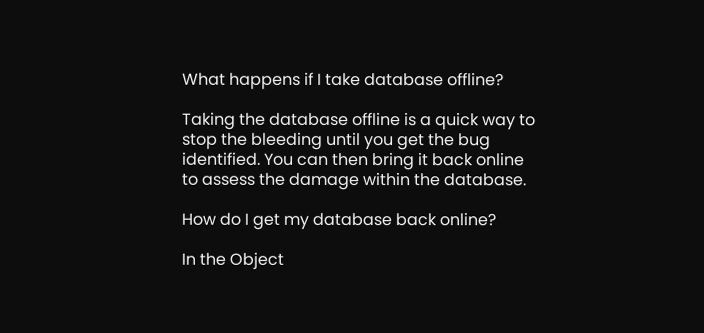What happens if I take database offline?

Taking the database offline is a quick way to stop the bleeding until you get the bug identified. You can then bring it back online to assess the damage within the database.

How do I get my database back online?

In the Object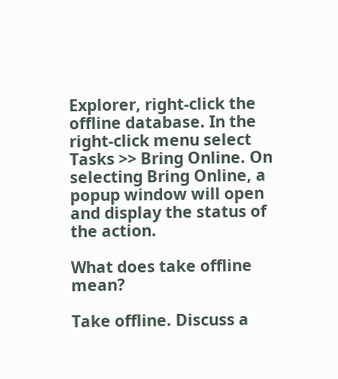Explorer, right-click the offline database. In the right-click menu select Tasks >> Bring Online. On selecting Bring Online, a popup window will open and display the status of the action.

What does take offline mean?

Take offline. Discuss a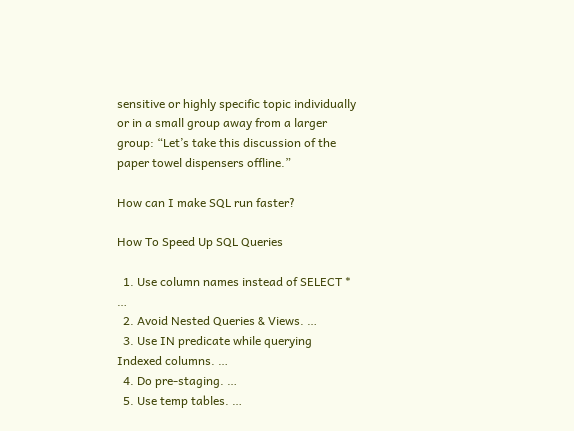sensitive or highly specific topic individually or in a small group away from a larger group: “Let’s take this discussion of the paper towel dispensers offline.”

How can I make SQL run faster?

How To Speed Up SQL Queries

  1. Use column names instead of SELECT * …
  2. Avoid Nested Queries & Views. …
  3. Use IN predicate while querying Indexed columns. …
  4. Do pre-staging. …
  5. Use temp tables. …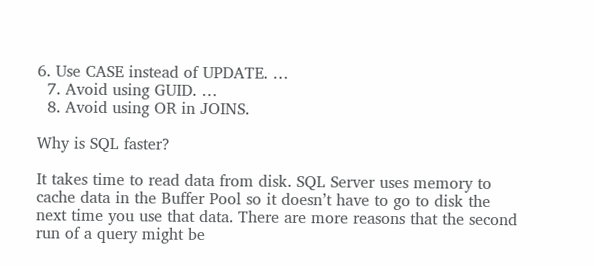6. Use CASE instead of UPDATE. …
  7. Avoid using GUID. …
  8. Avoid using OR in JOINS.

Why is SQL faster?

It takes time to read data from disk. SQL Server uses memory to cache data in the Buffer Pool so it doesn’t have to go to disk the next time you use that data. There are more reasons that the second run of a query might be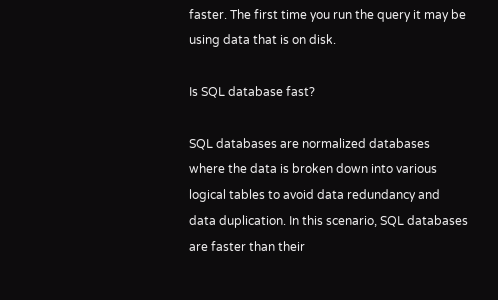faster. The first time you run the query it may be using data that is on disk.

Is SQL database fast?

SQL databases are normalized databases where the data is broken down into various logical tables to avoid data redundancy and data duplication. In this scenario, SQL databases are faster than their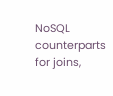NoSQL counterparts for joins,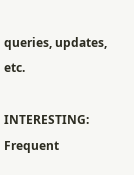queries, updates, etc.

INTERESTING:  Frequent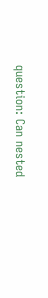question: Can nested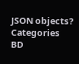JSON objects?
Categories BD